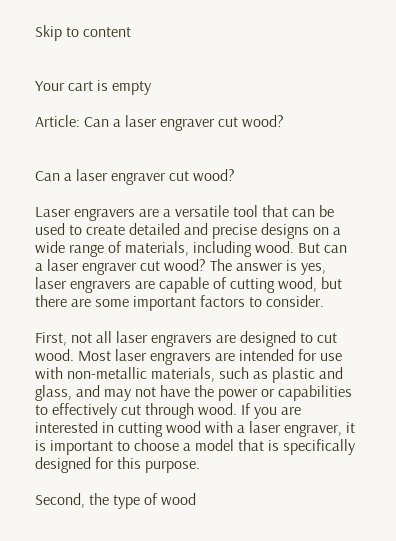Skip to content


Your cart is empty

Article: Can a laser engraver cut wood?


Can a laser engraver cut wood?

Laser engravers are a versatile tool that can be used to create detailed and precise designs on a wide range of materials, including wood. But can a laser engraver cut wood? The answer is yes, laser engravers are capable of cutting wood, but there are some important factors to consider.

First, not all laser engravers are designed to cut wood. Most laser engravers are intended for use with non-metallic materials, such as plastic and glass, and may not have the power or capabilities to effectively cut through wood. If you are interested in cutting wood with a laser engraver, it is important to choose a model that is specifically designed for this purpose.

Second, the type of wood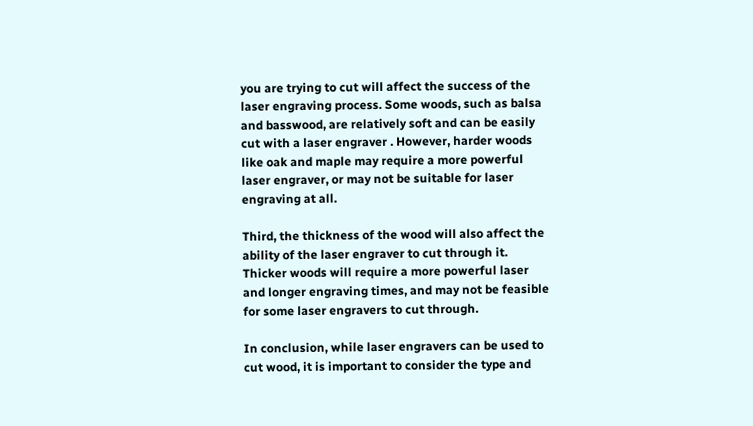you are trying to cut will affect the success of the laser engraving process. Some woods, such as balsa and basswood, are relatively soft and can be easily cut with a laser engraver . However, harder woods like oak and maple may require a more powerful laser engraver, or may not be suitable for laser engraving at all.

Third, the thickness of the wood will also affect the ability of the laser engraver to cut through it. Thicker woods will require a more powerful laser and longer engraving times, and may not be feasible for some laser engravers to cut through.

In conclusion, while laser engravers can be used to cut wood, it is important to consider the type and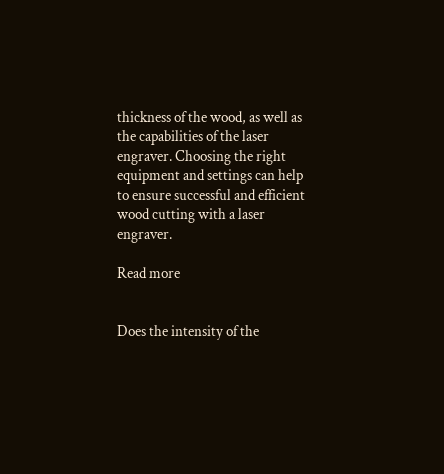thickness of the wood, as well as the capabilities of the laser engraver. Choosing the right equipment and settings can help to ensure successful and efficient wood cutting with a laser engraver.

Read more


Does the intensity of the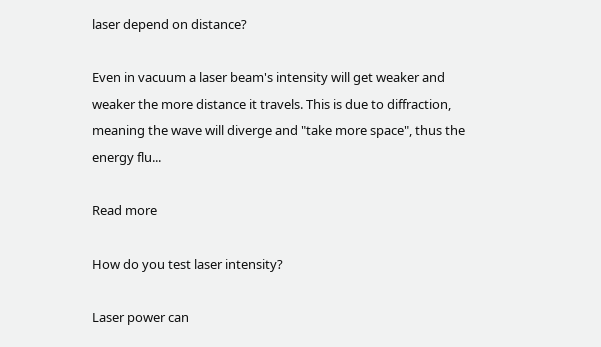laser depend on distance?

Even in vacuum a laser beam's intensity will get weaker and weaker the more distance it travels. This is due to diffraction, meaning the wave will diverge and "take more space", thus the energy flu...

Read more

How do you test laser intensity?

Laser power can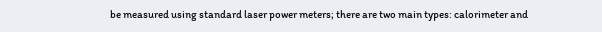be measured using standard laser power meters; there are two main types: calorimeter and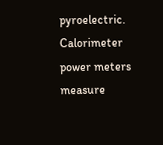pyroelectric. Calorimeter power meters measure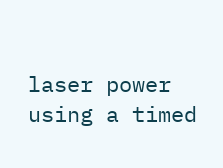laser power using a timed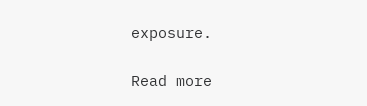exposure.

Read more